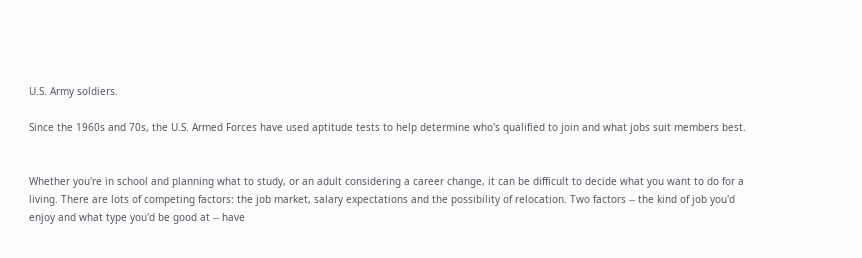U.S. Army soldiers.

Since the 1960s and 70s, the U.S. Armed Forces have used aptitude tests to help determine who's qualified to join and what jobs suit members best.


Whether you're in school and planning what to study, or an adult considering a career change, it can be difficult to decide what you want to do for a living. There are lots of competing factors: the job market, salary expectations and the possibility of relocation. Two factors -- the kind of job you'd enjoy and what type you'd be good at -- have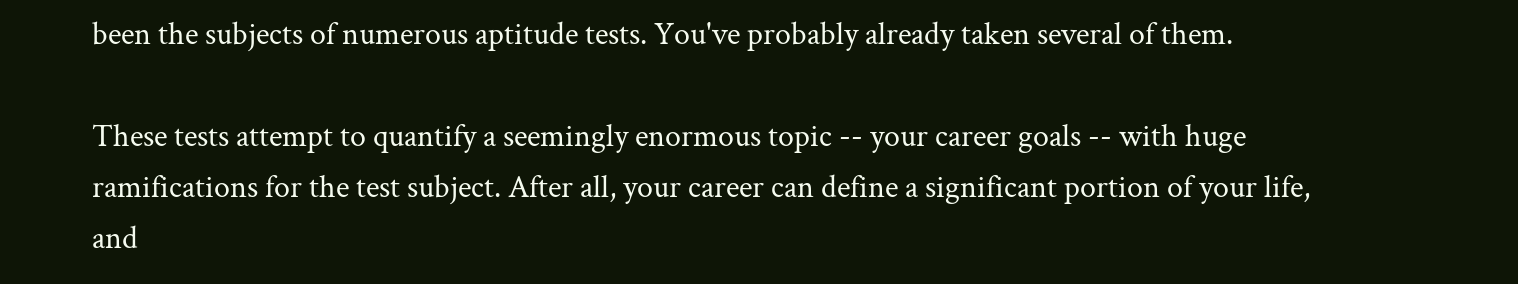been the subjects of numerous aptitude tests. You've probably already taken several of them.

These tests attempt to quantify a seemingly enormous topic -- your career goals -- with huge ramifications for the test subject. After all, your career can define a significant portion of your life, and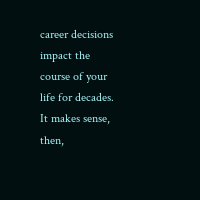career decisions impact the course of your life for decades. It makes sense, then,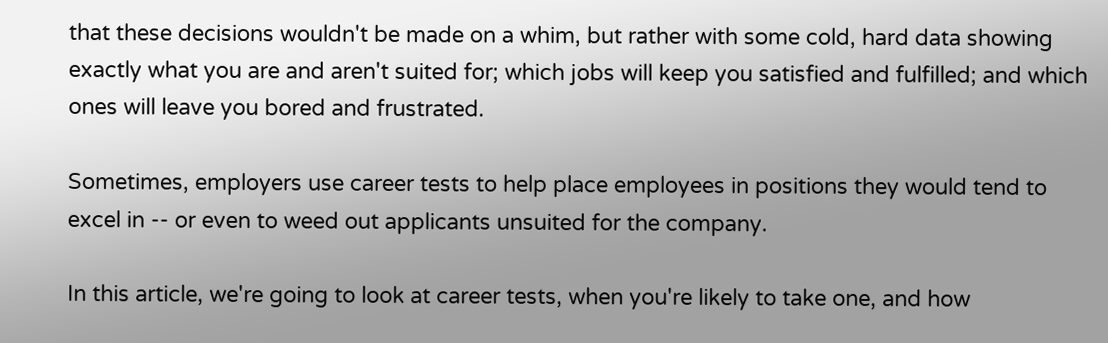that these decisions wouldn't be made on a whim, but rather with some cold, hard data showing exactly what you are and aren't suited for; which jobs will keep you satisfied and fulfilled; and which ones will leave you bored and frustrated.

Sometimes, employers use career tests to help place employees in positions they would tend to excel in -- or even to weed out applicants unsuited for the company.

In this article, we're going to look at career tests, when you're likely to take one, and how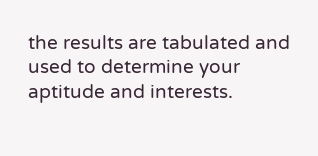the results are tabulated and used to determine your aptitude and interests.